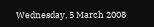Wednesday, 5 March 2008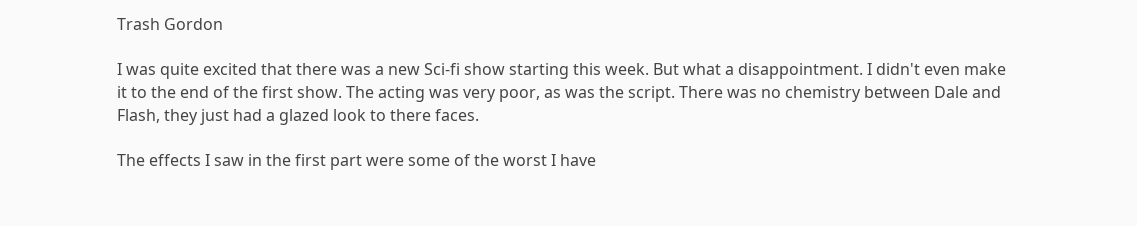Trash Gordon

I was quite excited that there was a new Sci-fi show starting this week. But what a disappointment. I didn't even make it to the end of the first show. The acting was very poor, as was the script. There was no chemistry between Dale and Flash, they just had a glazed look to there faces.

The effects I saw in the first part were some of the worst I have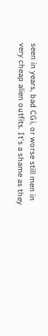seen in years, bad CGi, or worse still men in very cheap alien outfits. It's a shame as they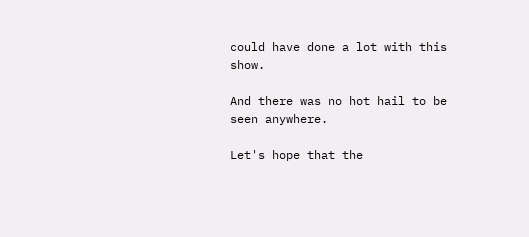could have done a lot with this show.

And there was no hot hail to be seen anywhere.

Let's hope that the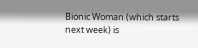Bionic Woman (which starts next week) is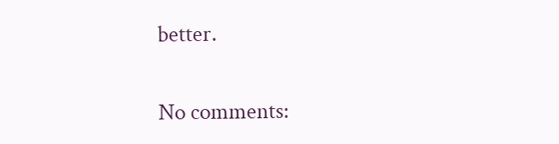better.

No comments: